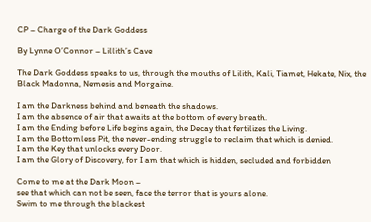CP – Charge of the Dark Goddess

By Lynne O’Connor – Lillith’s Cave

The Dark Goddess speaks to us, through the mouths of Lilith, Kali, Tiamet, Hekate, Nix, the Black Madonna, Nemesis and Morgaine.

I am the Darkness behind and beneath the shadows.
I am the absence of air that awaits at the bottom of every breath.
I am the Ending before Life begins again, the Decay that fertilizes the Living.
I am the Bottomless Pit, the never-ending struggle to reclaim that which is denied.
I am the Key that unlocks every Door.
I am the Glory of Discovery, for I am that which is hidden, secluded and forbidden

Come to me at the Dark Moon –
see that which can not be seen, face the terror that is yours alone.
Swim to me through the blackest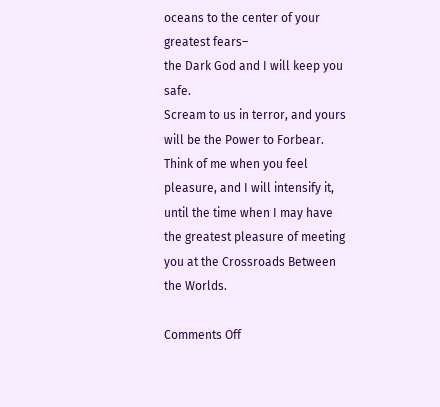oceans to the center of your greatest fears–
the Dark God and I will keep you safe.
Scream to us in terror, and yours will be the Power to Forbear.
Think of me when you feel pleasure, and I will intensify it, until the time when I may have the greatest pleasure of meeting you at the Crossroads Between the Worlds.

Comments Off